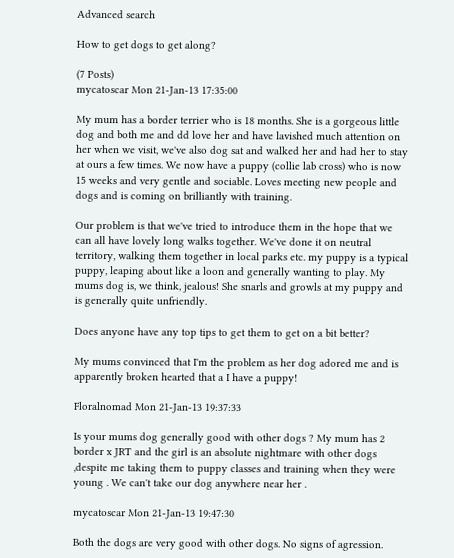Advanced search

How to get dogs to get along?

(7 Posts)
mycatoscar Mon 21-Jan-13 17:35:00

My mum has a border terrier who is 18 months. She is a gorgeous little dog and both me and dd love her and have lavished much attention on her when we visit, we've also dog sat and walked her and had her to stay at ours a few times. We now have a puppy (collie lab cross) who is now 15 weeks and very gentle and sociable. Loves meeting new people and dogs and is coming on brilliantly with training.

Our problem is that we've tried to introduce them in the hope that we can all have lovely long walks together. We've done it on neutral territory, walking them together in local parks etc. my puppy is a typical puppy, leaping about like a loon and generally wanting to play. My mums dog is, we think, jealous! She snarls and growls at my puppy and is generally quite unfriendly.

Does anyone have any top tips to get them to get on a bit better?

My mums convinced that I'm the problem as her dog adored me and is apparently broken hearted that a I have a puppy!

Floralnomad Mon 21-Jan-13 19:37:33

Is your mums dog generally good with other dogs ? My mum has 2 border x JRT and the girl is an absolute nightmare with other dogs ,despite me taking them to puppy classes and training when they were young . We can't take our dog anywhere near her .

mycatoscar Mon 21-Jan-13 19:47:30

Both the dogs are very good with other dogs. No signs of agression.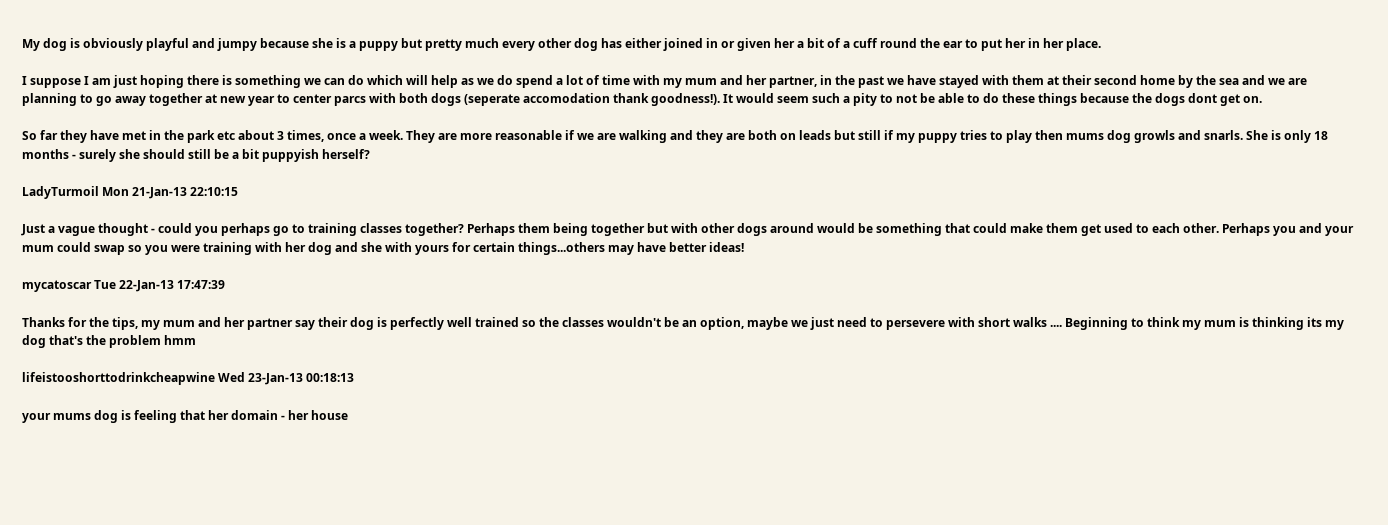My dog is obviously playful and jumpy because she is a puppy but pretty much every other dog has either joined in or given her a bit of a cuff round the ear to put her in her place.

I suppose I am just hoping there is something we can do which will help as we do spend a lot of time with my mum and her partner, in the past we have stayed with them at their second home by the sea and we are planning to go away together at new year to center parcs with both dogs (seperate accomodation thank goodness!). It would seem such a pity to not be able to do these things because the dogs dont get on.

So far they have met in the park etc about 3 times, once a week. They are more reasonable if we are walking and they are both on leads but still if my puppy tries to play then mums dog growls and snarls. She is only 18 months - surely she should still be a bit puppyish herself?

LadyTurmoil Mon 21-Jan-13 22:10:15

Just a vague thought - could you perhaps go to training classes together? Perhaps them being together but with other dogs around would be something that could make them get used to each other. Perhaps you and your mum could swap so you were training with her dog and she with yours for certain things...others may have better ideas!

mycatoscar Tue 22-Jan-13 17:47:39

Thanks for the tips, my mum and her partner say their dog is perfectly well trained so the classes wouldn't be an option, maybe we just need to persevere with short walks .... Beginning to think my mum is thinking its my dog that's the problem hmm

lifeistooshorttodrinkcheapwine Wed 23-Jan-13 00:18:13

your mums dog is feeling that her domain - her house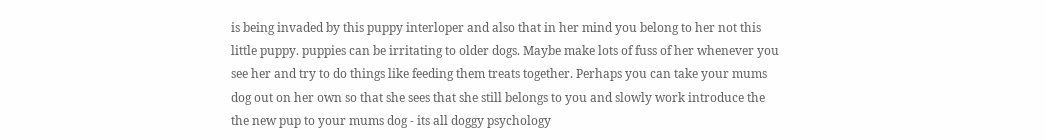is being invaded by this puppy interloper and also that in her mind you belong to her not this little puppy. puppies can be irritating to older dogs. Maybe make lots of fuss of her whenever you see her and try to do things like feeding them treats together. Perhaps you can take your mums dog out on her own so that she sees that she still belongs to you and slowly work introduce the the new pup to your mums dog - its all doggy psychology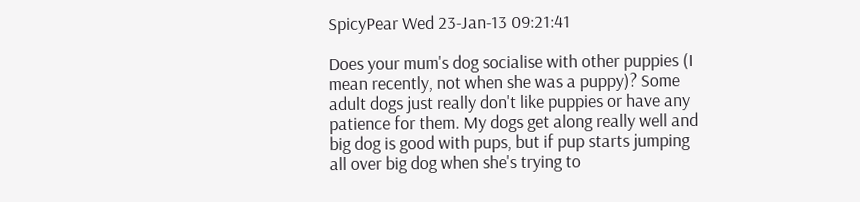SpicyPear Wed 23-Jan-13 09:21:41

Does your mum's dog socialise with other puppies (I mean recently, not when she was a puppy)? Some adult dogs just really don't like puppies or have any patience for them. My dogs get along really well and big dog is good with pups, but if pup starts jumping all over big dog when she's trying to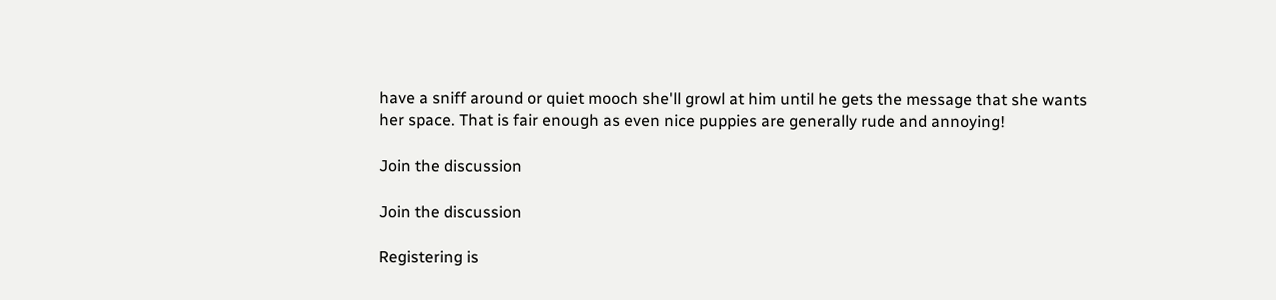have a sniff around or quiet mooch she'll growl at him until he gets the message that she wants her space. That is fair enough as even nice puppies are generally rude and annoying!

Join the discussion

Join the discussion

Registering is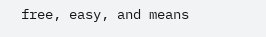free, easy, and means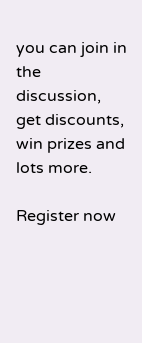you can join in the discussion, get discounts, win prizes and lots more.

Register now